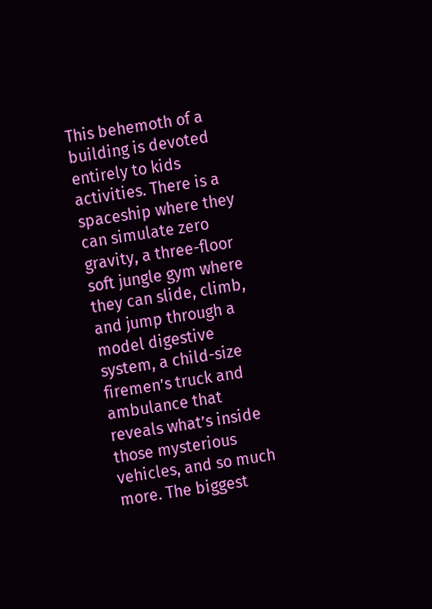This behemoth of a building is devoted entirely to kids activities. There is a spaceship where they can simulate zero gravity, a three-floor soft jungle gym where they can slide, climb, and jump through a model digestive system, a child-size firemen’s truck and ambulance that reveals what’s inside those mysterious vehicles, and so much more. The biggest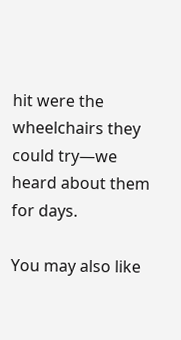hit were the wheelchairs they could try—we heard about them for days.

You may also like